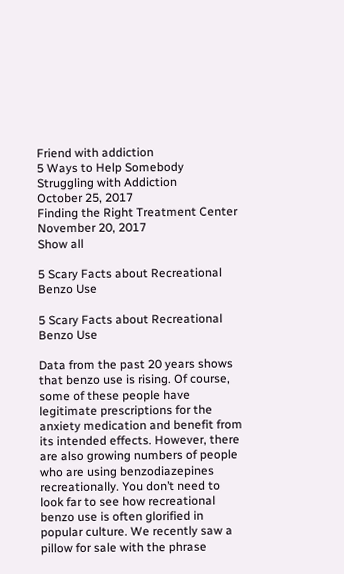Friend with addiction
5 Ways to Help Somebody Struggling with Addiction
October 25, 2017
Finding the Right Treatment Center
November 20, 2017
Show all

5 Scary Facts about Recreational Benzo Use

5 Scary Facts about Recreational Benzo Use

Data from the past 20 years shows that benzo use is rising. Of course, some of these people have legitimate prescriptions for the anxiety medication and benefit from its intended effects. However, there are also growing numbers of people who are using benzodiazepines recreationally. You don’t need to look far to see how recreational benzo use is often glorified in popular culture. We recently saw a pillow for sale with the phrase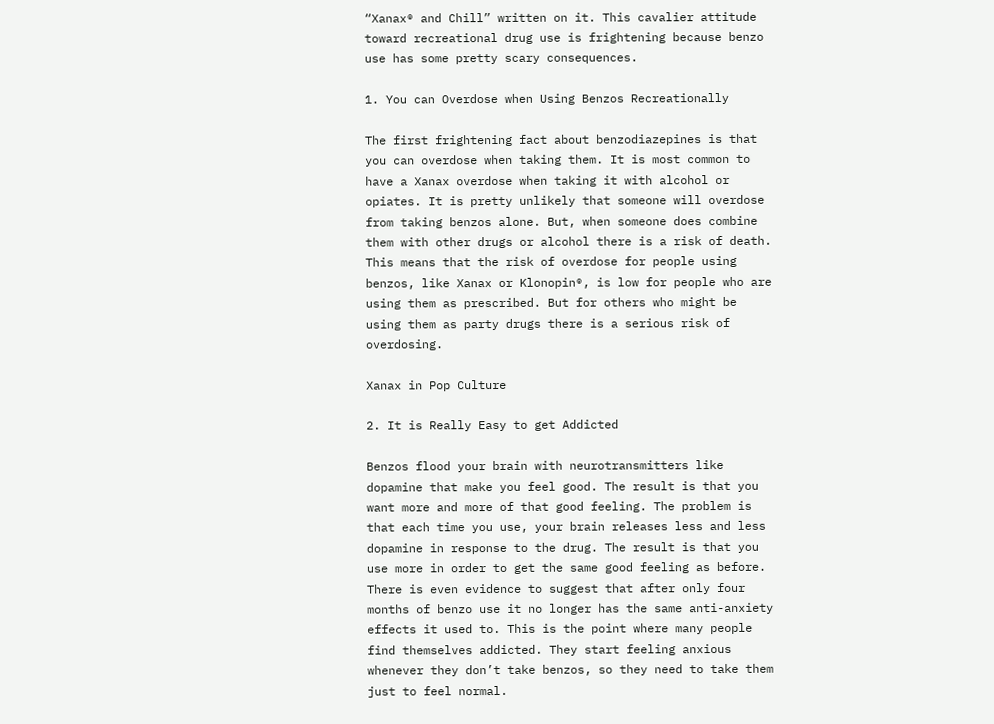“Xanax® and Chill” written on it. This cavalier attitude toward recreational drug use is frightening because benzo use has some pretty scary consequences.

1. You can Overdose when Using Benzos Recreationally

The first frightening fact about benzodiazepines is that you can overdose when taking them. It is most common to have a Xanax overdose when taking it with alcohol or opiates. It is pretty unlikely that someone will overdose from taking benzos alone. But, when someone does combine them with other drugs or alcohol there is a risk of death. This means that the risk of overdose for people using benzos, like Xanax or Klonopin®, is low for people who are using them as prescribed. But for others who might be using them as party drugs there is a serious risk of overdosing.

Xanax in Pop Culture

2. It is Really Easy to get Addicted

Benzos flood your brain with neurotransmitters like dopamine that make you feel good. The result is that you want more and more of that good feeling. The problem is that each time you use, your brain releases less and less dopamine in response to the drug. The result is that you use more in order to get the same good feeling as before. There is even evidence to suggest that after only four months of benzo use it no longer has the same anti-anxiety effects it used to. This is the point where many people find themselves addicted. They start feeling anxious whenever they don’t take benzos, so they need to take them just to feel normal.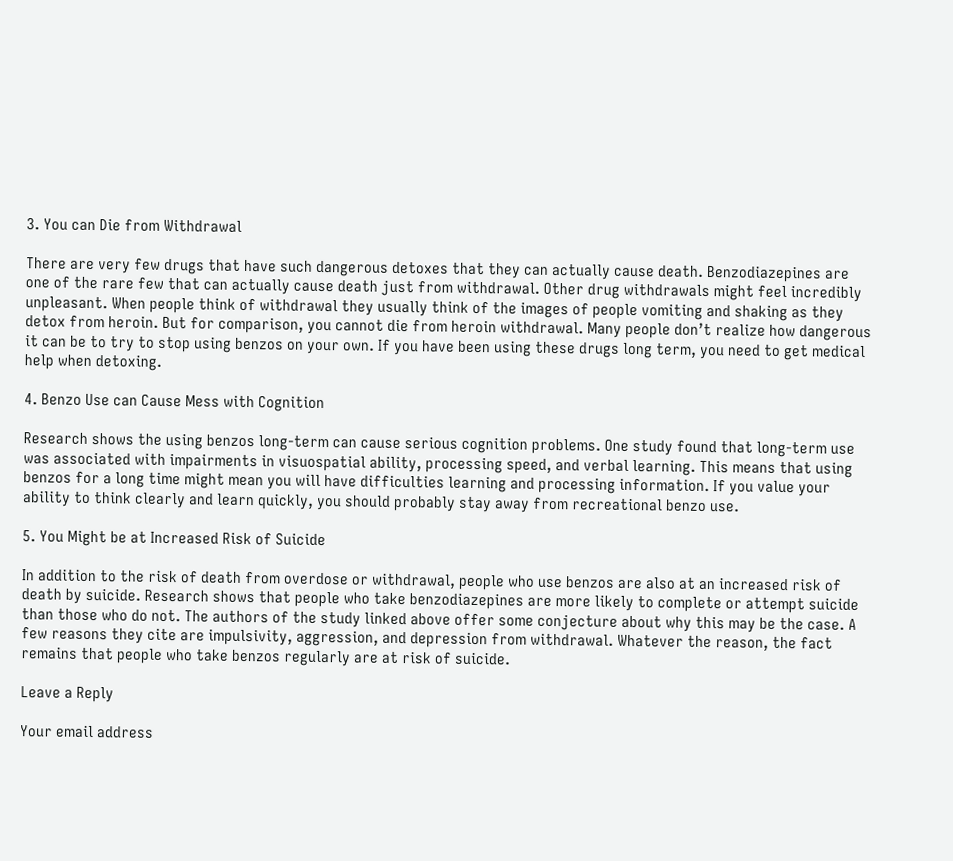3. You can Die from Withdrawal

There are very few drugs that have such dangerous detoxes that they can actually cause death. Benzodiazepines are one of the rare few that can actually cause death just from withdrawal. Other drug withdrawals might feel incredibly unpleasant. When people think of withdrawal they usually think of the images of people vomiting and shaking as they detox from heroin. But for comparison, you cannot die from heroin withdrawal. Many people don’t realize how dangerous it can be to try to stop using benzos on your own. If you have been using these drugs long term, you need to get medical help when detoxing.

4. Benzo Use can Cause Mess with Cognition

Research shows the using benzos long-term can cause serious cognition problems. One study found that long-term use was associated with impairments in visuospatial ability, processing speed, and verbal learning. This means that using benzos for a long time might mean you will have difficulties learning and processing information. If you value your ability to think clearly and learn quickly, you should probably stay away from recreational benzo use.

5. You Might be at Increased Risk of Suicide

In addition to the risk of death from overdose or withdrawal, people who use benzos are also at an increased risk of death by suicide. Research shows that people who take benzodiazepines are more likely to complete or attempt suicide than those who do not. The authors of the study linked above offer some conjecture about why this may be the case. A few reasons they cite are impulsivity, aggression, and depression from withdrawal. Whatever the reason, the fact remains that people who take benzos regularly are at risk of suicide.

Leave a Reply

Your email address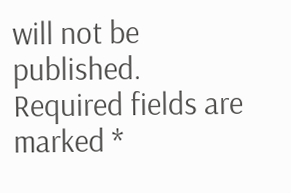will not be published. Required fields are marked *